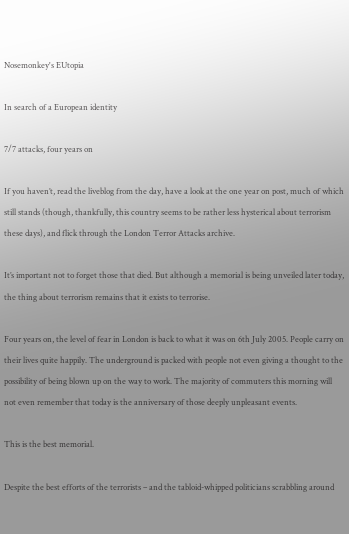Nosemonkey's EUtopia

In search of a European identity

7/7 attacks, four years on

If you haven’t, read the liveblog from the day, have a look at the one year on post, much of which still stands (though, thankfully, this country seems to be rather less hysterical about terrorism these days), and flick through the London Terror Attacks archive.

It’s important not to forget those that died. But although a memorial is being unveiled later today, the thing about terrorism remains that it exists to terrorise.

Four years on, the level of fear in London is back to what it was on 6th July 2005. People carry on their lives quite happily. The underground is packed with people not even giving a thought to the possibility of being blown up on the way to work. The majority of commuters this morning will not even remember that today is the anniversary of those deeply unpleasant events.

This is the best memorial.

Despite the best efforts of the terrorists – and the tabloid-whipped politicians scrabbling around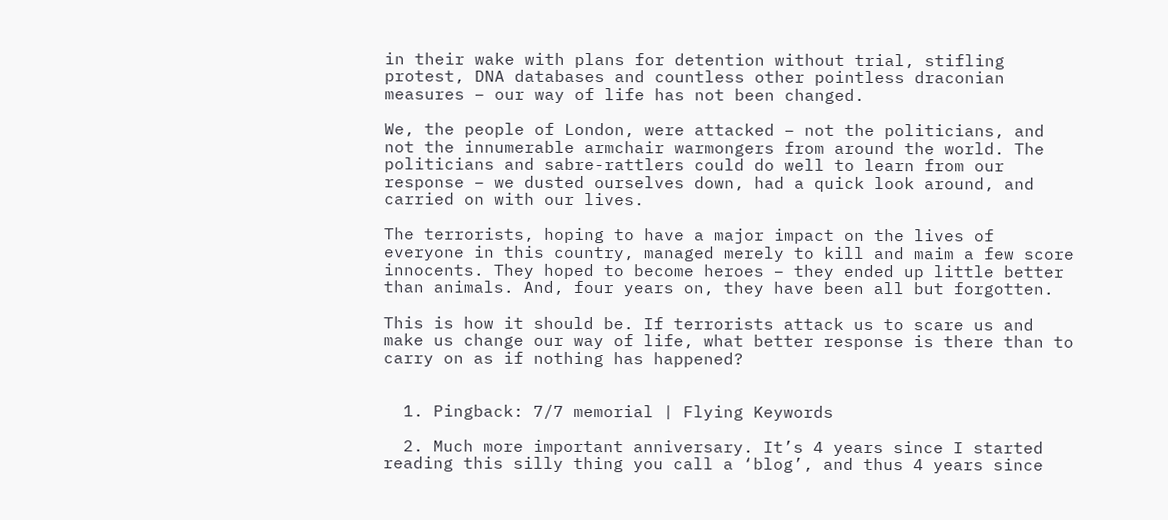in their wake with plans for detention without trial, stifling protest, DNA databases and countless other pointless draconian measures – our way of life has not been changed.

We, the people of London, were attacked – not the politicians, and not the innumerable armchair warmongers from around the world. The politicians and sabre-rattlers could do well to learn from our response – we dusted ourselves down, had a quick look around, and carried on with our lives.

The terrorists, hoping to have a major impact on the lives of everyone in this country, managed merely to kill and maim a few score innocents. They hoped to become heroes – they ended up little better than animals. And, four years on, they have been all but forgotten.

This is how it should be. If terrorists attack us to scare us and make us change our way of life, what better response is there than to carry on as if nothing has happened?


  1. Pingback: 7/7 memorial | Flying Keywords

  2. Much more important anniversary. It’s 4 years since I started reading this silly thing you call a ‘blog’, and thus 4 years since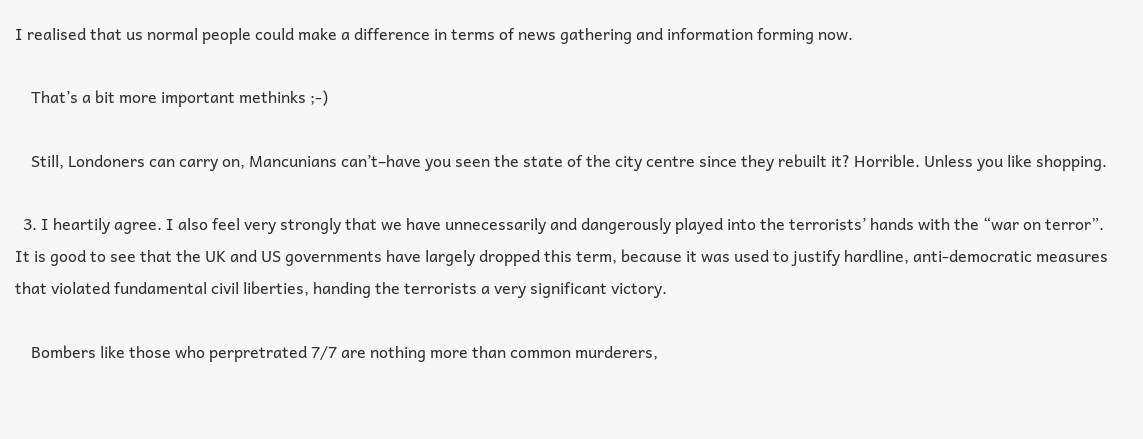I realised that us normal people could make a difference in terms of news gathering and information forming now.

    That’s a bit more important methinks ;-)

    Still, Londoners can carry on, Mancunians can’t–have you seen the state of the city centre since they rebuilt it? Horrible. Unless you like shopping.

  3. I heartily agree. I also feel very strongly that we have unnecessarily and dangerously played into the terrorists’ hands with the “war on terror”. It is good to see that the UK and US governments have largely dropped this term, because it was used to justify hardline, anti-democratic measures that violated fundamental civil liberties, handing the terrorists a very significant victory.

    Bombers like those who perpretrated 7/7 are nothing more than common murderers,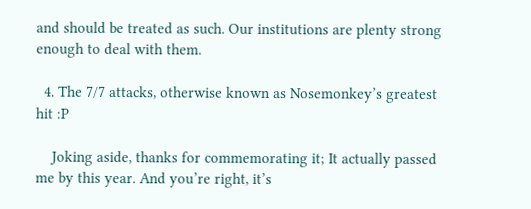and should be treated as such. Our institutions are plenty strong enough to deal with them.

  4. The 7/7 attacks, otherwise known as Nosemonkey’s greatest hit :P

    Joking aside, thanks for commemorating it; It actually passed me by this year. And you’re right, it’s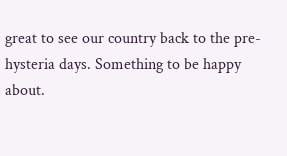great to see our country back to the pre-hysteria days. Something to be happy about.